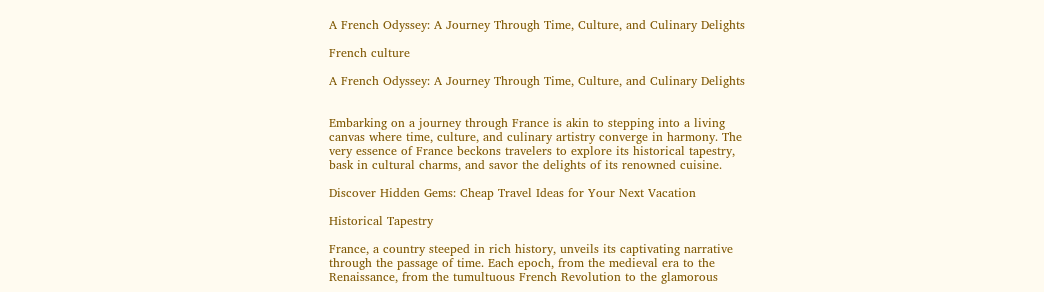A French Odyssey: A Journey Through Time, Culture, and Culinary Delights

French culture

A French Odyssey: A Journey Through Time, Culture, and Culinary Delights


Embarking on a journey through France is akin to stepping into a living canvas where time, culture, and culinary artistry converge in harmony. The very essence of France beckons travelers to explore its historical tapestry, bask in cultural charms, and savor the delights of its renowned cuisine.

Discover Hidden Gems: Cheap Travel Ideas for Your Next Vacation

Historical Tapestry

France, a country steeped in rich history, unveils its captivating narrative through the passage of time. Each epoch, from the medieval era to the Renaissance, from the tumultuous French Revolution to the glamorous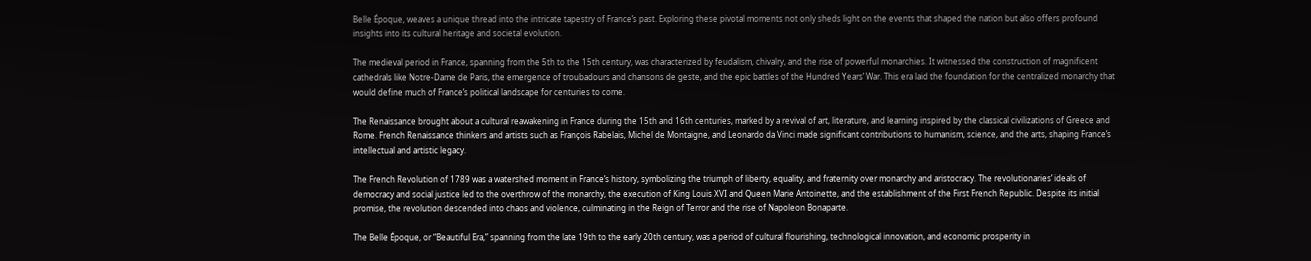Belle Époque, weaves a unique thread into the intricate tapestry of France’s past. Exploring these pivotal moments not only sheds light on the events that shaped the nation but also offers profound insights into its cultural heritage and societal evolution.

The medieval period in France, spanning from the 5th to the 15th century, was characterized by feudalism, chivalry, and the rise of powerful monarchies. It witnessed the construction of magnificent cathedrals like Notre-Dame de Paris, the emergence of troubadours and chansons de geste, and the epic battles of the Hundred Years’ War. This era laid the foundation for the centralized monarchy that would define much of France’s political landscape for centuries to come.

The Renaissance brought about a cultural reawakening in France during the 15th and 16th centuries, marked by a revival of art, literature, and learning inspired by the classical civilizations of Greece and Rome. French Renaissance thinkers and artists such as François Rabelais, Michel de Montaigne, and Leonardo da Vinci made significant contributions to humanism, science, and the arts, shaping France’s intellectual and artistic legacy.

The French Revolution of 1789 was a watershed moment in France’s history, symbolizing the triumph of liberty, equality, and fraternity over monarchy and aristocracy. The revolutionaries’ ideals of democracy and social justice led to the overthrow of the monarchy, the execution of King Louis XVI and Queen Marie Antoinette, and the establishment of the First French Republic. Despite its initial promise, the revolution descended into chaos and violence, culminating in the Reign of Terror and the rise of Napoleon Bonaparte.

The Belle Époque, or “Beautiful Era,” spanning from the late 19th to the early 20th century, was a period of cultural flourishing, technological innovation, and economic prosperity in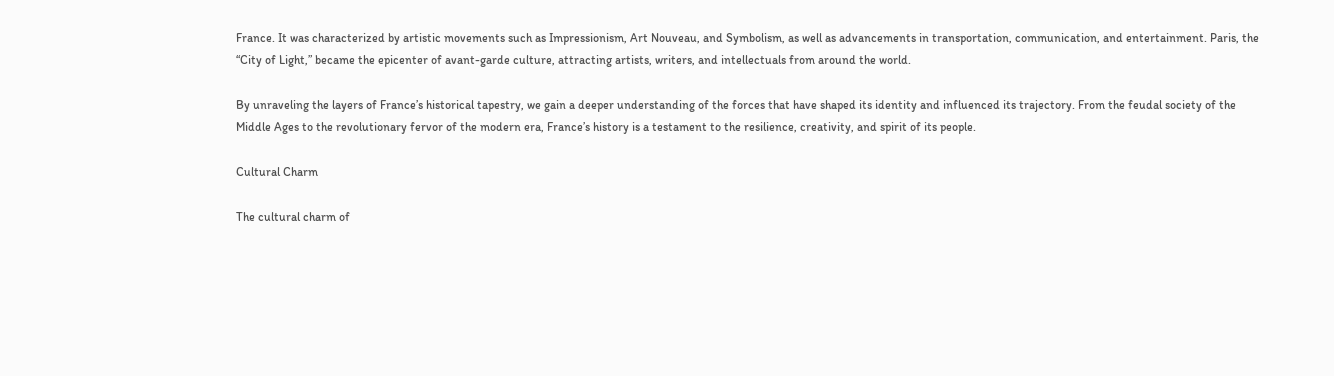France. It was characterized by artistic movements such as Impressionism, Art Nouveau, and Symbolism, as well as advancements in transportation, communication, and entertainment. Paris, the “City of Light,” became the epicenter of avant-garde culture, attracting artists, writers, and intellectuals from around the world.

By unraveling the layers of France’s historical tapestry, we gain a deeper understanding of the forces that have shaped its identity and influenced its trajectory. From the feudal society of the Middle Ages to the revolutionary fervor of the modern era, France’s history is a testament to the resilience, creativity, and spirit of its people.

Cultural Charm

The cultural charm of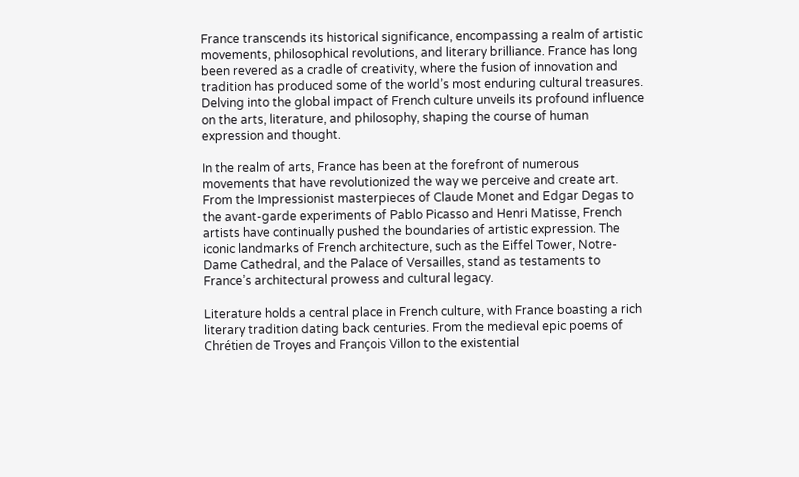France transcends its historical significance, encompassing a realm of artistic movements, philosophical revolutions, and literary brilliance. France has long been revered as a cradle of creativity, where the fusion of innovation and tradition has produced some of the world’s most enduring cultural treasures. Delving into the global impact of French culture unveils its profound influence on the arts, literature, and philosophy, shaping the course of human expression and thought.

In the realm of arts, France has been at the forefront of numerous movements that have revolutionized the way we perceive and create art. From the Impressionist masterpieces of Claude Monet and Edgar Degas to the avant-garde experiments of Pablo Picasso and Henri Matisse, French artists have continually pushed the boundaries of artistic expression. The iconic landmarks of French architecture, such as the Eiffel Tower, Notre-Dame Cathedral, and the Palace of Versailles, stand as testaments to France’s architectural prowess and cultural legacy.

Literature holds a central place in French culture, with France boasting a rich literary tradition dating back centuries. From the medieval epic poems of Chrétien de Troyes and François Villon to the existential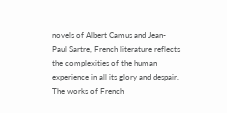novels of Albert Camus and Jean-Paul Sartre, French literature reflects the complexities of the human experience in all its glory and despair. The works of French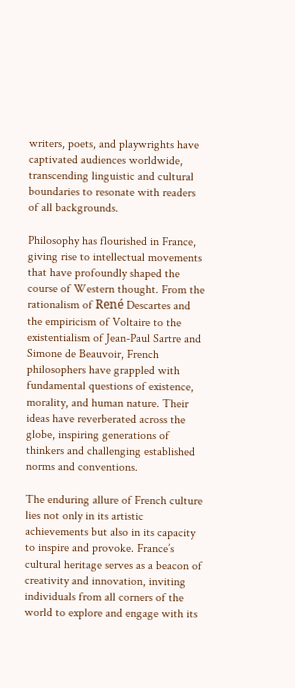writers, poets, and playwrights have captivated audiences worldwide, transcending linguistic and cultural boundaries to resonate with readers of all backgrounds.

Philosophy has flourished in France, giving rise to intellectual movements that have profoundly shaped the course of Western thought. From the rationalism of René Descartes and the empiricism of Voltaire to the existentialism of Jean-Paul Sartre and Simone de Beauvoir, French philosophers have grappled with fundamental questions of existence, morality, and human nature. Their ideas have reverberated across the globe, inspiring generations of thinkers and challenging established norms and conventions.

The enduring allure of French culture lies not only in its artistic achievements but also in its capacity to inspire and provoke. France’s cultural heritage serves as a beacon of creativity and innovation, inviting individuals from all corners of the world to explore and engage with its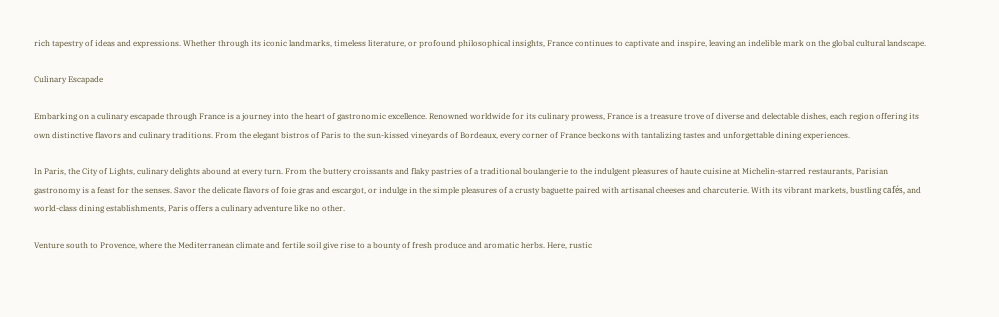rich tapestry of ideas and expressions. Whether through its iconic landmarks, timeless literature, or profound philosophical insights, France continues to captivate and inspire, leaving an indelible mark on the global cultural landscape.

Culinary Escapade

Embarking on a culinary escapade through France is a journey into the heart of gastronomic excellence. Renowned worldwide for its culinary prowess, France is a treasure trove of diverse and delectable dishes, each region offering its own distinctive flavors and culinary traditions. From the elegant bistros of Paris to the sun-kissed vineyards of Bordeaux, every corner of France beckons with tantalizing tastes and unforgettable dining experiences.

In Paris, the City of Lights, culinary delights abound at every turn. From the buttery croissants and flaky pastries of a traditional boulangerie to the indulgent pleasures of haute cuisine at Michelin-starred restaurants, Parisian gastronomy is a feast for the senses. Savor the delicate flavors of foie gras and escargot, or indulge in the simple pleasures of a crusty baguette paired with artisanal cheeses and charcuterie. With its vibrant markets, bustling cafés, and world-class dining establishments, Paris offers a culinary adventure like no other.

Venture south to Provence, where the Mediterranean climate and fertile soil give rise to a bounty of fresh produce and aromatic herbs. Here, rustic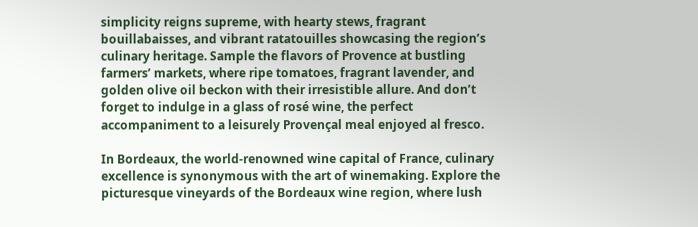simplicity reigns supreme, with hearty stews, fragrant bouillabaisses, and vibrant ratatouilles showcasing the region’s culinary heritage. Sample the flavors of Provence at bustling farmers’ markets, where ripe tomatoes, fragrant lavender, and golden olive oil beckon with their irresistible allure. And don’t forget to indulge in a glass of rosé wine, the perfect accompaniment to a leisurely Provençal meal enjoyed al fresco.

In Bordeaux, the world-renowned wine capital of France, culinary excellence is synonymous with the art of winemaking. Explore the picturesque vineyards of the Bordeaux wine region, where lush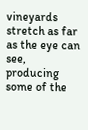vineyards stretch as far as the eye can see, producing some of the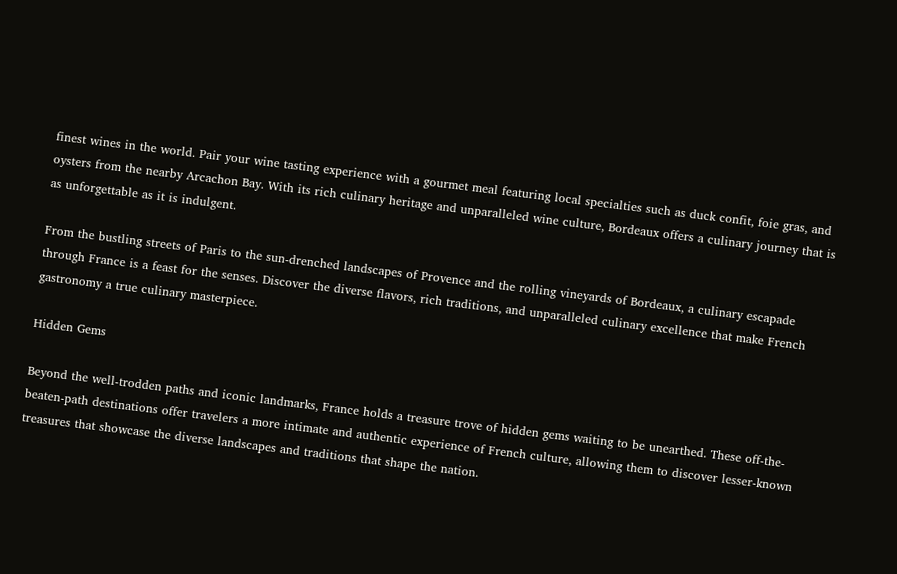finest wines in the world. Pair your wine tasting experience with a gourmet meal featuring local specialties such as duck confit, foie gras, and oysters from the nearby Arcachon Bay. With its rich culinary heritage and unparalleled wine culture, Bordeaux offers a culinary journey that is as unforgettable as it is indulgent.

From the bustling streets of Paris to the sun-drenched landscapes of Provence and the rolling vineyards of Bordeaux, a culinary escapade through France is a feast for the senses. Discover the diverse flavors, rich traditions, and unparalleled culinary excellence that make French gastronomy a true culinary masterpiece.

Hidden Gems

Beyond the well-trodden paths and iconic landmarks, France holds a treasure trove of hidden gems waiting to be unearthed. These off-the-beaten-path destinations offer travelers a more intimate and authentic experience of French culture, allowing them to discover lesser-known treasures that showcase the diverse landscapes and traditions that shape the nation.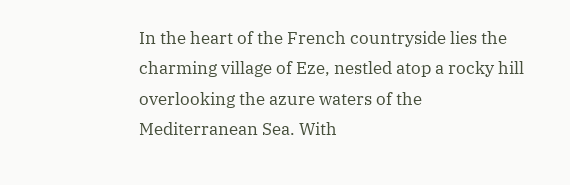In the heart of the French countryside lies the charming village of Eze, nestled atop a rocky hill overlooking the azure waters of the Mediterranean Sea. With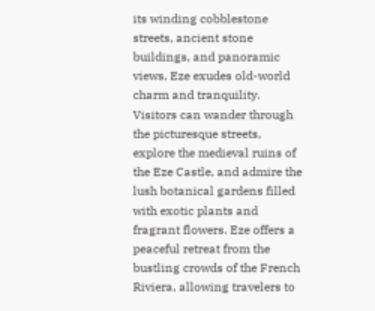its winding cobblestone streets, ancient stone buildings, and panoramic views, Eze exudes old-world charm and tranquility. Visitors can wander through the picturesque streets, explore the medieval ruins of the Eze Castle, and admire the lush botanical gardens filled with exotic plants and fragrant flowers. Eze offers a peaceful retreat from the bustling crowds of the French Riviera, allowing travelers to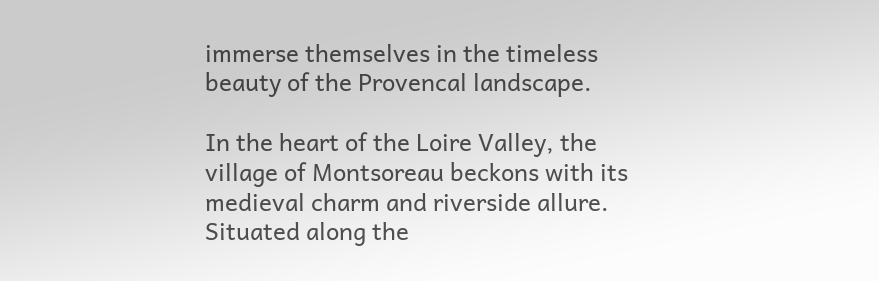immerse themselves in the timeless beauty of the Provencal landscape.

In the heart of the Loire Valley, the village of Montsoreau beckons with its medieval charm and riverside allure. Situated along the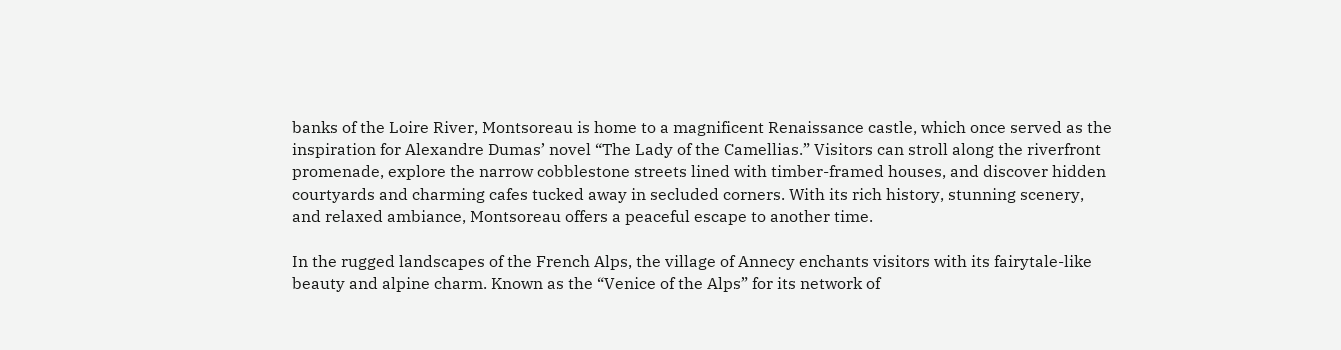banks of the Loire River, Montsoreau is home to a magnificent Renaissance castle, which once served as the inspiration for Alexandre Dumas’ novel “The Lady of the Camellias.” Visitors can stroll along the riverfront promenade, explore the narrow cobblestone streets lined with timber-framed houses, and discover hidden courtyards and charming cafes tucked away in secluded corners. With its rich history, stunning scenery, and relaxed ambiance, Montsoreau offers a peaceful escape to another time.

In the rugged landscapes of the French Alps, the village of Annecy enchants visitors with its fairytale-like beauty and alpine charm. Known as the “Venice of the Alps” for its network of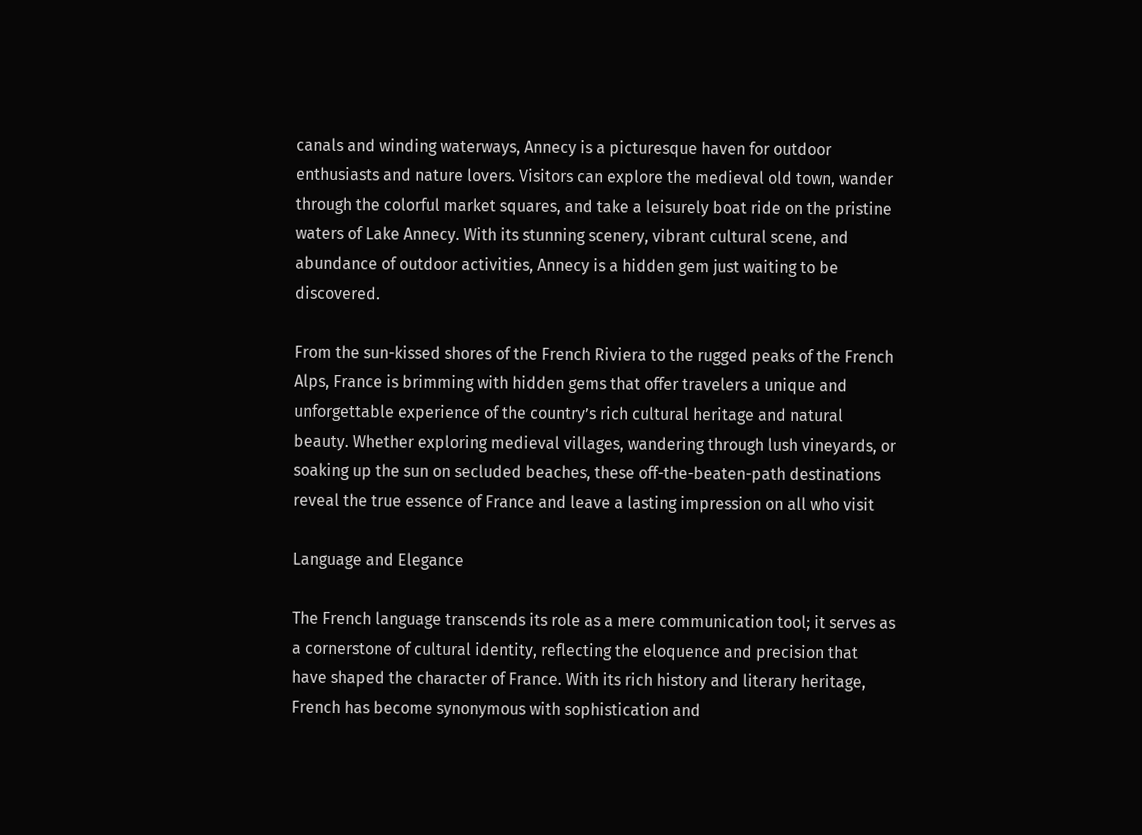canals and winding waterways, Annecy is a picturesque haven for outdoor enthusiasts and nature lovers. Visitors can explore the medieval old town, wander through the colorful market squares, and take a leisurely boat ride on the pristine waters of Lake Annecy. With its stunning scenery, vibrant cultural scene, and abundance of outdoor activities, Annecy is a hidden gem just waiting to be discovered.

From the sun-kissed shores of the French Riviera to the rugged peaks of the French Alps, France is brimming with hidden gems that offer travelers a unique and unforgettable experience of the country’s rich cultural heritage and natural beauty. Whether exploring medieval villages, wandering through lush vineyards, or soaking up the sun on secluded beaches, these off-the-beaten-path destinations reveal the true essence of France and leave a lasting impression on all who visit

Language and Elegance

The French language transcends its role as a mere communication tool; it serves as a cornerstone of cultural identity, reflecting the eloquence and precision that have shaped the character of France. With its rich history and literary heritage, French has become synonymous with sophistication and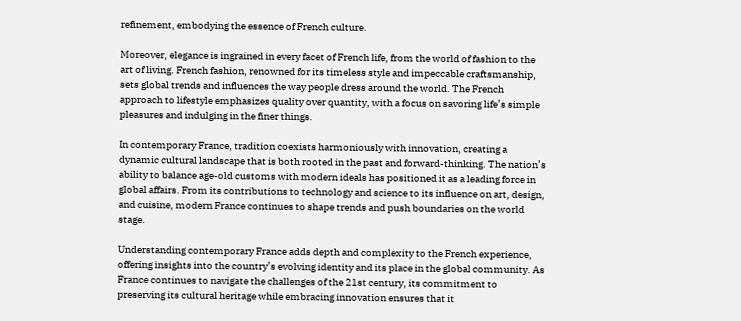refinement, embodying the essence of French culture.

Moreover, elegance is ingrained in every facet of French life, from the world of fashion to the art of living. French fashion, renowned for its timeless style and impeccable craftsmanship, sets global trends and influences the way people dress around the world. The French approach to lifestyle emphasizes quality over quantity, with a focus on savoring life’s simple pleasures and indulging in the finer things.

In contemporary France, tradition coexists harmoniously with innovation, creating a dynamic cultural landscape that is both rooted in the past and forward-thinking. The nation’s ability to balance age-old customs with modern ideals has positioned it as a leading force in global affairs. From its contributions to technology and science to its influence on art, design, and cuisine, modern France continues to shape trends and push boundaries on the world stage.

Understanding contemporary France adds depth and complexity to the French experience, offering insights into the country’s evolving identity and its place in the global community. As France continues to navigate the challenges of the 21st century, its commitment to preserving its cultural heritage while embracing innovation ensures that it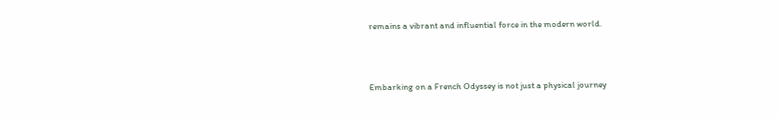remains a vibrant and influential force in the modern world.



Embarking on a French Odyssey is not just a physical journey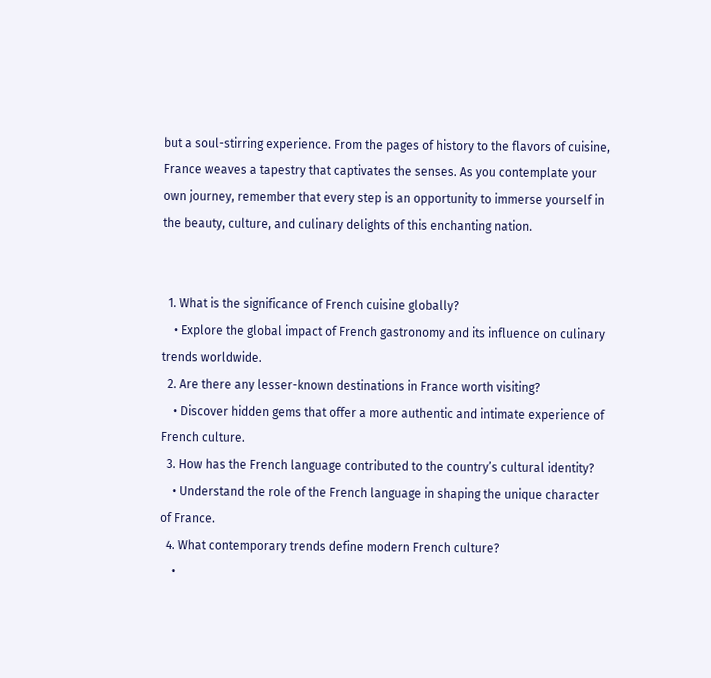but a soul-stirring experience. From the pages of history to the flavors of cuisine, France weaves a tapestry that captivates the senses. As you contemplate your own journey, remember that every step is an opportunity to immerse yourself in the beauty, culture, and culinary delights of this enchanting nation.


  1. What is the significance of French cuisine globally?
    • Explore the global impact of French gastronomy and its influence on culinary trends worldwide.
  2. Are there any lesser-known destinations in France worth visiting?
    • Discover hidden gems that offer a more authentic and intimate experience of French culture.
  3. How has the French language contributed to the country’s cultural identity?
    • Understand the role of the French language in shaping the unique character of France.
  4. What contemporary trends define modern French culture?
    •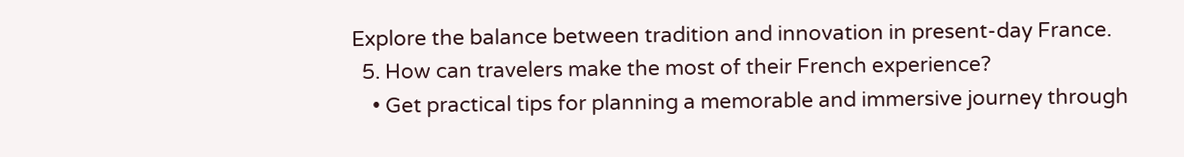Explore the balance between tradition and innovation in present-day France.
  5. How can travelers make the most of their French experience?
    • Get practical tips for planning a memorable and immersive journey through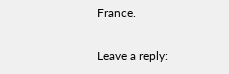France.

Leave a reply: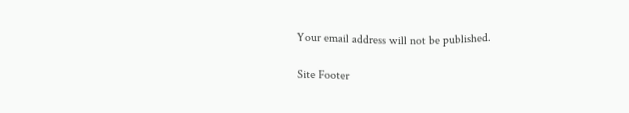Your email address will not be published.

Site Footer